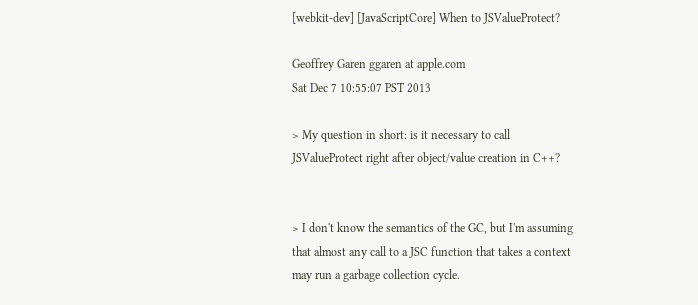[webkit-dev] [JavaScriptCore] When to JSValueProtect?

Geoffrey Garen ggaren at apple.com
Sat Dec 7 10:55:07 PST 2013

> My question in short: is it necessary to call JSValueProtect right after object/value creation in C++?


> I don't know the semantics of the GC, but I'm assuming that almost any call to a JSC function that takes a context may run a garbage collection cycle.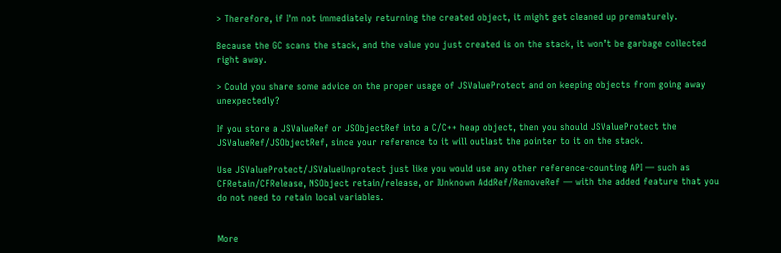> Therefore, if I'm not immediately returning the created object, it might get cleaned up prematurely.

Because the GC scans the stack, and the value you just created is on the stack, it won’t be garbage collected right away.

> Could you share some advice on the proper usage of JSValueProtect and on keeping objects from going away unexpectedly?

If you store a JSValueRef or JSObjectRef into a C/C++ heap object, then you should JSValueProtect the JSValueRef/JSObjectRef, since your reference to it will outlast the pointer to it on the stack.

Use JSValueProtect/JSValueUnprotect just like you would use any other reference-counting API — such as CFRetain/CFRelease, NSObject retain/release, or IUnknown AddRef/RemoveRef — with the added feature that you do not need to retain local variables.


More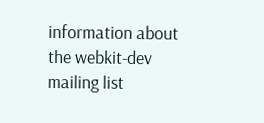information about the webkit-dev mailing list